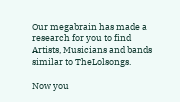Our megabrain has made a research for you to find Artists, Musicians and bands similar to TheLolsongs.

Now you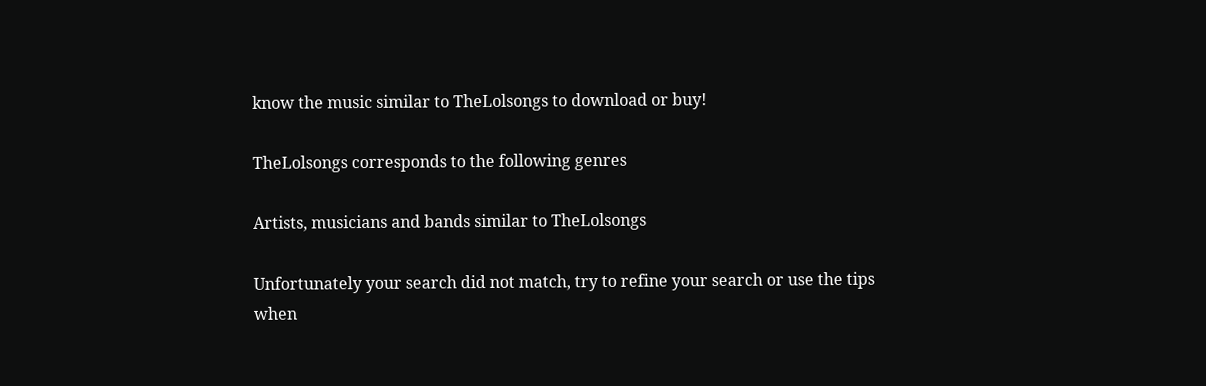know the music similar to TheLolsongs to download or buy!

TheLolsongs corresponds to the following genres

Artists, musicians and bands similar to TheLolsongs

Unfortunately your search did not match, try to refine your search or use the tips when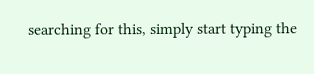searching for this, simply start typing the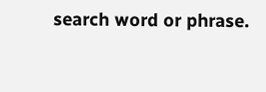search word or phrase.